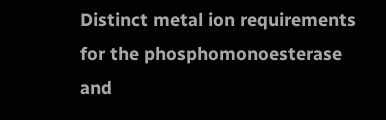Distinct metal ion requirements for the phosphomonoesterase and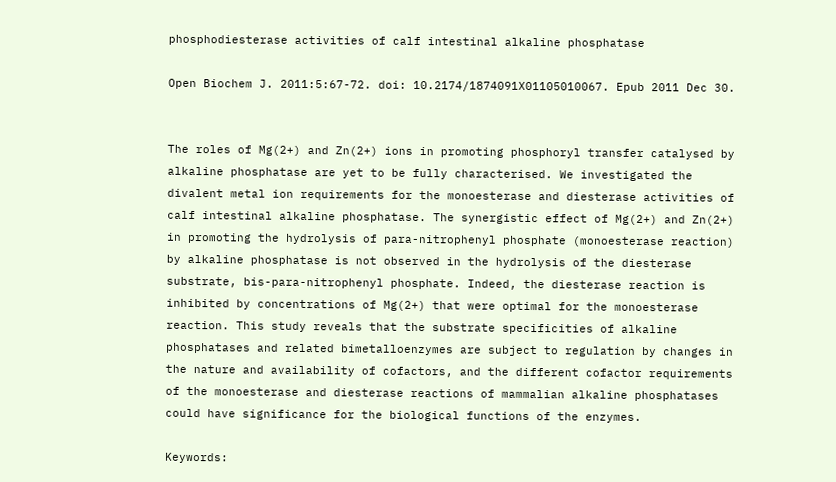phosphodiesterase activities of calf intestinal alkaline phosphatase

Open Biochem J. 2011:5:67-72. doi: 10.2174/1874091X01105010067. Epub 2011 Dec 30.


The roles of Mg(2+) and Zn(2+) ions in promoting phosphoryl transfer catalysed by alkaline phosphatase are yet to be fully characterised. We investigated the divalent metal ion requirements for the monoesterase and diesterase activities of calf intestinal alkaline phosphatase. The synergistic effect of Mg(2+) and Zn(2+) in promoting the hydrolysis of para-nitrophenyl phosphate (monoesterase reaction) by alkaline phosphatase is not observed in the hydrolysis of the diesterase substrate, bis-para-nitrophenyl phosphate. Indeed, the diesterase reaction is inhibited by concentrations of Mg(2+) that were optimal for the monoesterase reaction. This study reveals that the substrate specificities of alkaline phosphatases and related bimetalloenzymes are subject to regulation by changes in the nature and availability of cofactors, and the different cofactor requirements of the monoesterase and diesterase reactions of mammalian alkaline phosphatases could have significance for the biological functions of the enzymes.

Keywords: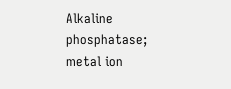Alkaline phosphatase; metal ion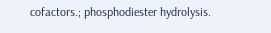cofactors.; phosphodiester hydrolysis.